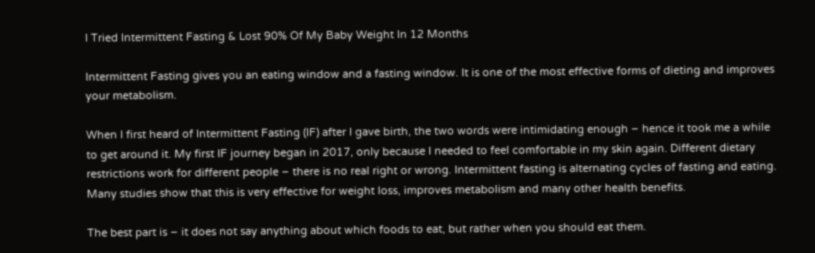I Tried Intermittent Fasting & Lost 90% Of My Baby Weight In 12 Months

Intermittent Fasting gives you an eating window and a fasting window. It is one of the most effective forms of dieting and improves your metabolism.

When I first heard of Intermittent Fasting (IF) after I gave birth, the two words were intimidating enough – hence it took me a while to get around it. My first IF journey began in 2017, only because I needed to feel comfortable in my skin again. Different dietary restrictions work for different people – there is no real right or wrong. Intermittent fasting is alternating cycles of fasting and eating. Many studies show that this is very effective for weight loss, improves metabolism and many other health benefits.

The best part is – it does not say anything about which foods to eat, but rather when you should eat them.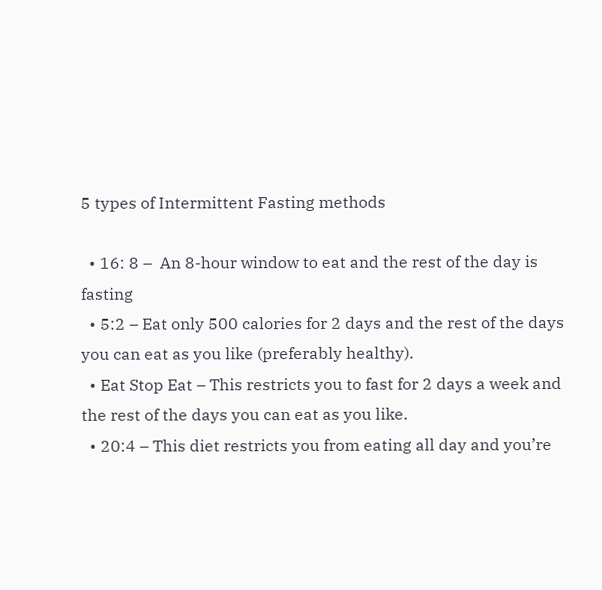5 types of Intermittent Fasting methods

  • 16: 8 –  An 8-hour window to eat and the rest of the day is fasting
  • 5:2 – Eat only 500 calories for 2 days and the rest of the days you can eat as you like (preferably healthy).
  • Eat Stop Eat – This restricts you to fast for 2 days a week and the rest of the days you can eat as you like.
  • 20:4 – This diet restricts you from eating all day and you’re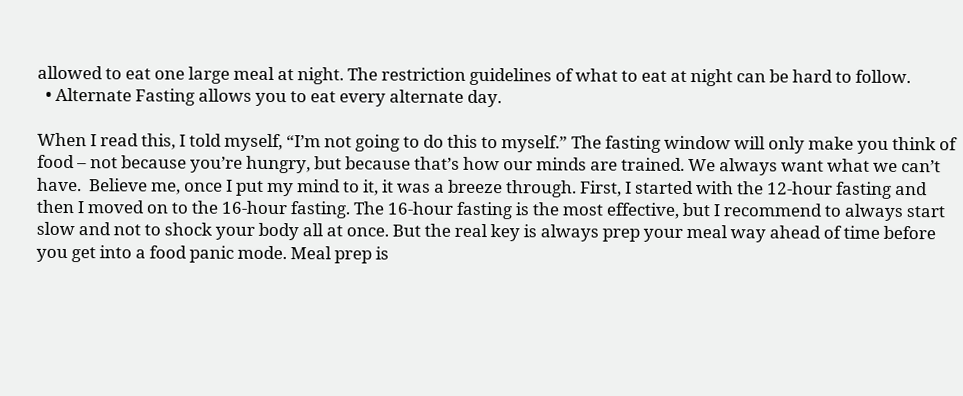allowed to eat one large meal at night. The restriction guidelines of what to eat at night can be hard to follow.
  • Alternate Fasting allows you to eat every alternate day.

When I read this, I told myself, “I’m not going to do this to myself.” The fasting window will only make you think of food – not because you’re hungry, but because that’s how our minds are trained. We always want what we can’t have.  Believe me, once I put my mind to it, it was a breeze through. First, I started with the 12-hour fasting and then I moved on to the 16-hour fasting. The 16-hour fasting is the most effective, but I recommend to always start slow and not to shock your body all at once. But the real key is always prep your meal way ahead of time before you get into a food panic mode. Meal prep is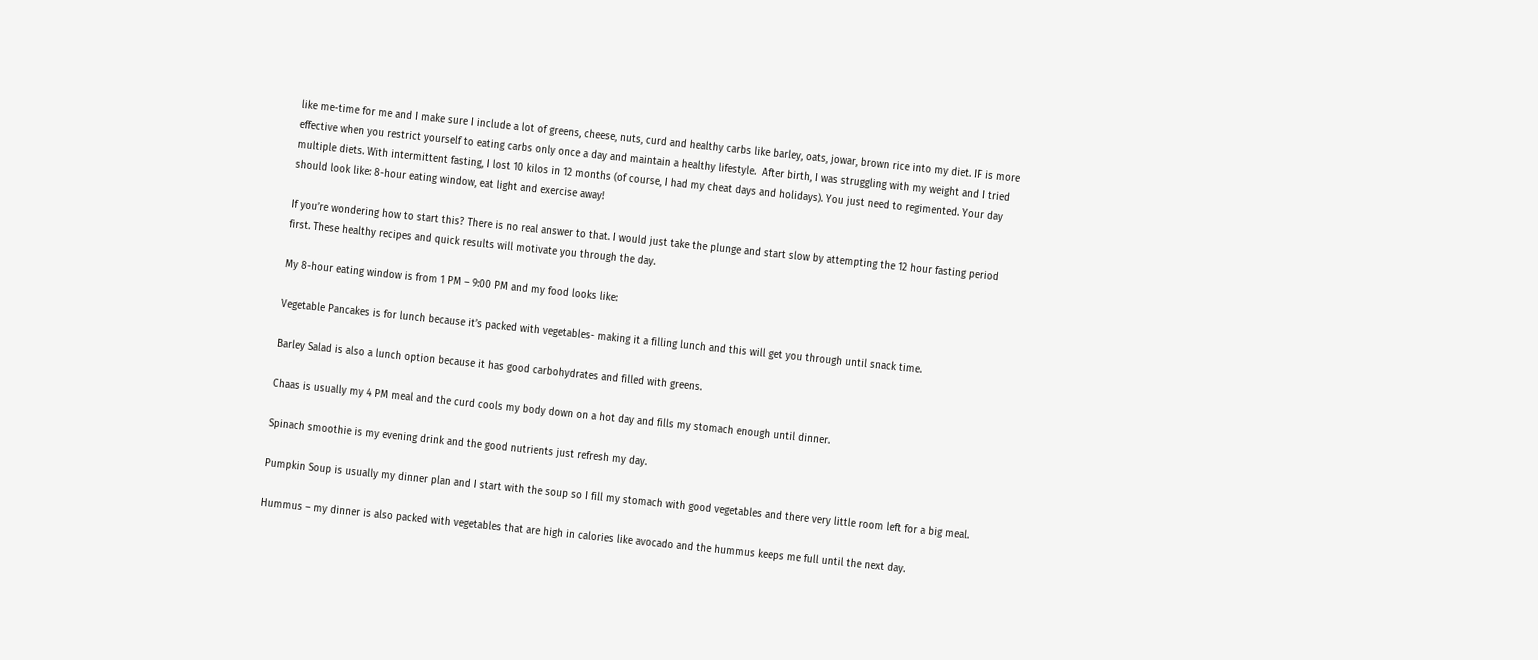like me-time for me and I make sure I include a lot of greens, cheese, nuts, curd and healthy carbs like barley, oats, jowar, brown rice into my diet. IF is more effective when you restrict yourself to eating carbs only once a day and maintain a healthy lifestyle.  After birth, I was struggling with my weight and I tried multiple diets. With intermittent fasting, I lost 10 kilos in 12 months (of course, I had my cheat days and holidays). You just need to regimented. Your day should look like: 8-hour eating window, eat light and exercise away!

If you’re wondering how to start this? There is no real answer to that. I would just take the plunge and start slow by attempting the 12 hour fasting period first. These healthy recipes and quick results will motivate you through the day.

My 8-hour eating window is from 1 PM – 9:00 PM and my food looks like:

Vegetable Pancakes is for lunch because it’s packed with vegetables- making it a filling lunch and this will get you through until snack time.

Barley Salad is also a lunch option because it has good carbohydrates and filled with greens.

Chaas is usually my 4 PM meal and the curd cools my body down on a hot day and fills my stomach enough until dinner.

Spinach smoothie is my evening drink and the good nutrients just refresh my day.

Pumpkin Soup is usually my dinner plan and I start with the soup so I fill my stomach with good vegetables and there very little room left for a big meal.

Hummus – my dinner is also packed with vegetables that are high in calories like avocado and the hummus keeps me full until the next day.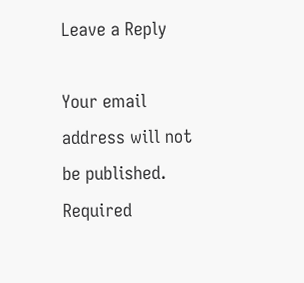Leave a Reply

Your email address will not be published. Required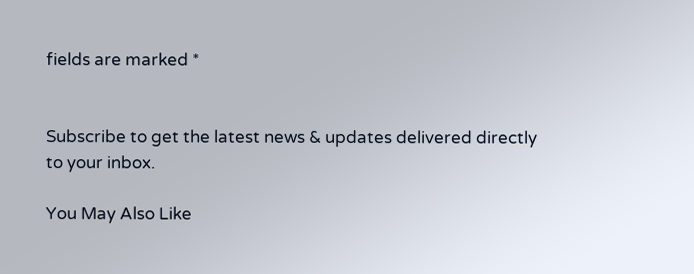fields are marked *


Subscribe to get the latest news & updates delivered directly to your inbox.

You May Also Like